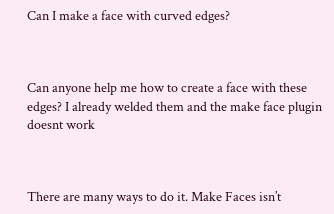Can I make a face with curved edges?



Can anyone help me how to create a face with these edges? I already welded them and the make face plugin doesnt work



There are many ways to do it. Make Faces isn’t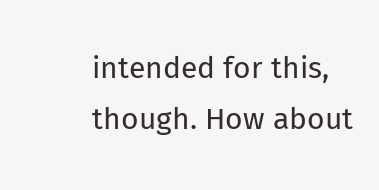intended for this, though. How about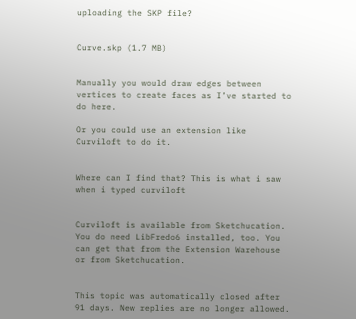uploading the SKP file?


Curve.skp (1.7 MB)


Manually you would draw edges between vertices to create faces as I’ve started to do here.

Or you could use an extension like Curviloft to do it.


Where can I find that? This is what i saw when i typed curviloft


Curviloft is available from Sketchucation. You do need LibFredo6 installed, too. You can get that from the Extension Warehouse or from Sketchucation.


This topic was automatically closed after 91 days. New replies are no longer allowed.